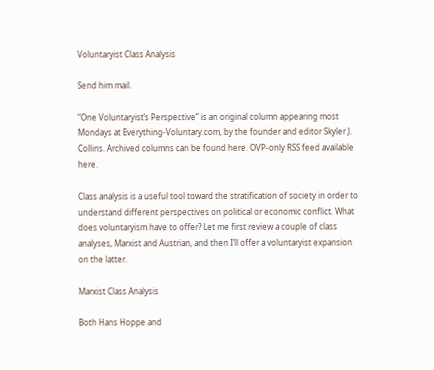Voluntaryist Class Analysis

Send him mail.

“One Voluntaryist’s Perspective” is an original column appearing most Mondays at Everything-Voluntary.com, by the founder and editor Skyler J. Collins. Archived columns can be found here. OVP-only RSS feed available here.

Class analysis is a useful tool toward the stratification of society in order to understand different perspectives on political or economic conflict. What does voluntaryism have to offer? Let me first review a couple of class analyses, Marxist and Austrian, and then I’ll offer a voluntaryist expansion on the latter.

Marxist Class Analysis

Both Hans Hoppe and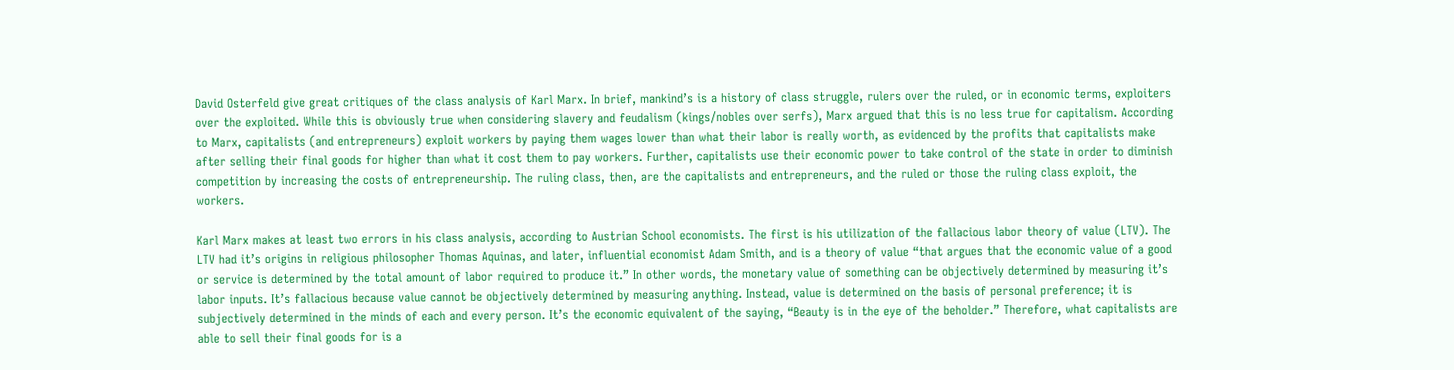David Osterfeld give great critiques of the class analysis of Karl Marx. In brief, mankind’s is a history of class struggle, rulers over the ruled, or in economic terms, exploiters over the exploited. While this is obviously true when considering slavery and feudalism (kings/nobles over serfs), Marx argued that this is no less true for capitalism. According to Marx, capitalists (and entrepreneurs) exploit workers by paying them wages lower than what their labor is really worth, as evidenced by the profits that capitalists make after selling their final goods for higher than what it cost them to pay workers. Further, capitalists use their economic power to take control of the state in order to diminish competition by increasing the costs of entrepreneurship. The ruling class, then, are the capitalists and entrepreneurs, and the ruled or those the ruling class exploit, the workers.

Karl Marx makes at least two errors in his class analysis, according to Austrian School economists. The first is his utilization of the fallacious labor theory of value (LTV). The LTV had it’s origins in religious philosopher Thomas Aquinas, and later, influential economist Adam Smith, and is a theory of value “that argues that the economic value of a good or service is determined by the total amount of labor required to produce it.” In other words, the monetary value of something can be objectively determined by measuring it’s labor inputs. It’s fallacious because value cannot be objectively determined by measuring anything. Instead, value is determined on the basis of personal preference; it is subjectively determined in the minds of each and every person. It’s the economic equivalent of the saying, “Beauty is in the eye of the beholder.” Therefore, what capitalists are able to sell their final goods for is a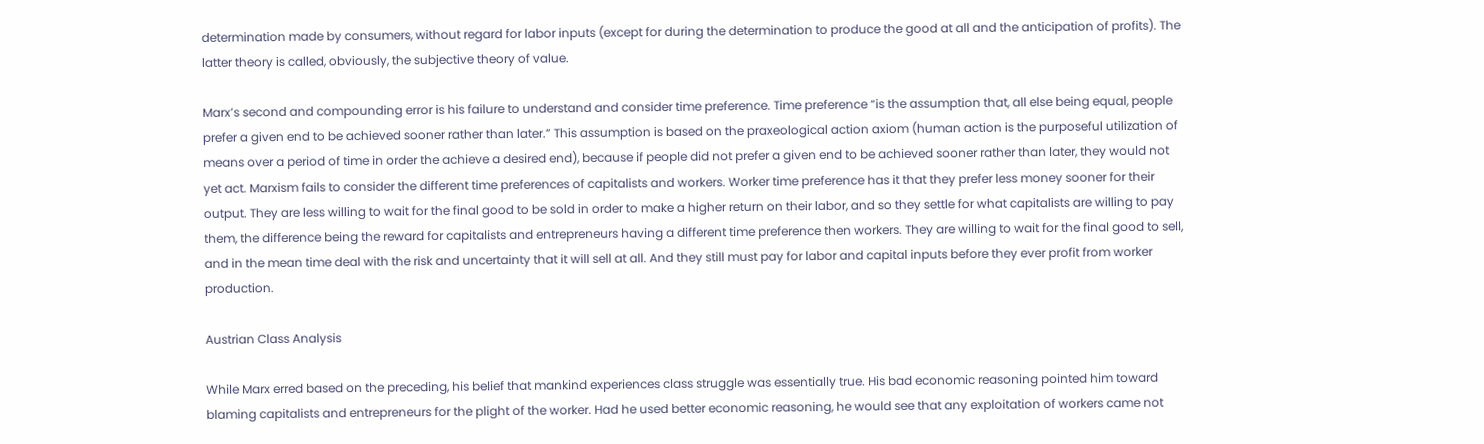determination made by consumers, without regard for labor inputs (except for during the determination to produce the good at all and the anticipation of profits). The latter theory is called, obviously, the subjective theory of value.

Marx’s second and compounding error is his failure to understand and consider time preference. Time preference “is the assumption that, all else being equal, people prefer a given end to be achieved sooner rather than later.” This assumption is based on the praxeological action axiom (human action is the purposeful utilization of means over a period of time in order the achieve a desired end), because if people did not prefer a given end to be achieved sooner rather than later, they would not yet act. Marxism fails to consider the different time preferences of capitalists and workers. Worker time preference has it that they prefer less money sooner for their output. They are less willing to wait for the final good to be sold in order to make a higher return on their labor, and so they settle for what capitalists are willing to pay them, the difference being the reward for capitalists and entrepreneurs having a different time preference then workers. They are willing to wait for the final good to sell, and in the mean time deal with the risk and uncertainty that it will sell at all. And they still must pay for labor and capital inputs before they ever profit from worker production.

Austrian Class Analysis

While Marx erred based on the preceding, his belief that mankind experiences class struggle was essentially true. His bad economic reasoning pointed him toward blaming capitalists and entrepreneurs for the plight of the worker. Had he used better economic reasoning, he would see that any exploitation of workers came not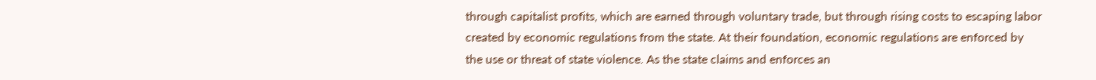through capitalist profits, which are earned through voluntary trade, but through rising costs to escaping labor created by economic regulations from the state. At their foundation, economic regulations are enforced by the use or threat of state violence. As the state claims and enforces an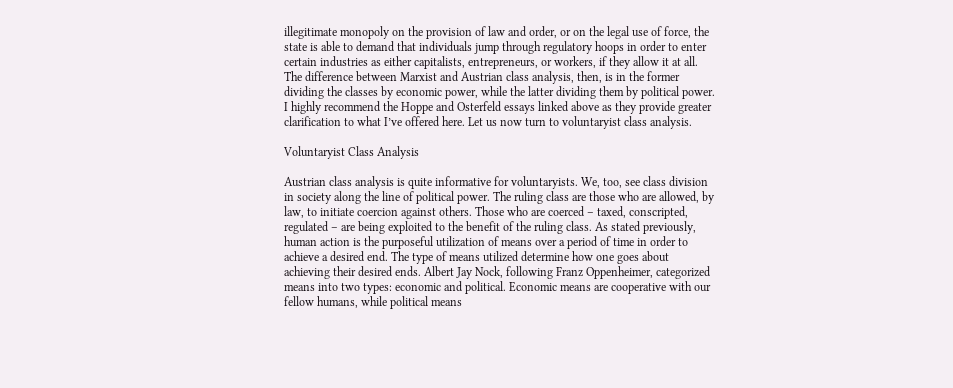illegitimate monopoly on the provision of law and order, or on the legal use of force, the state is able to demand that individuals jump through regulatory hoops in order to enter certain industries as either capitalists, entrepreneurs, or workers, if they allow it at all. The difference between Marxist and Austrian class analysis, then, is in the former dividing the classes by economic power, while the latter dividing them by political power. I highly recommend the Hoppe and Osterfeld essays linked above as they provide greater clarification to what I’ve offered here. Let us now turn to voluntaryist class analysis.

Voluntaryist Class Analysis

Austrian class analysis is quite informative for voluntaryists. We, too, see class division in society along the line of political power. The ruling class are those who are allowed, by law, to initiate coercion against others. Those who are coerced – taxed, conscripted, regulated – are being exploited to the benefit of the ruling class. As stated previously, human action is the purposeful utilization of means over a period of time in order to achieve a desired end. The type of means utilized determine how one goes about achieving their desired ends. Albert Jay Nock, following Franz Oppenheimer, categorized means into two types: economic and political. Economic means are cooperative with our fellow humans, while political means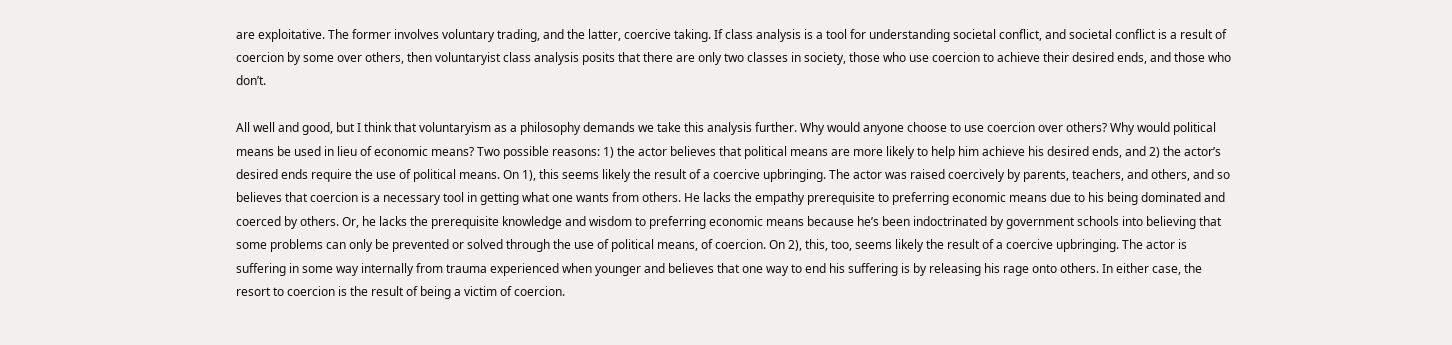are exploitative. The former involves voluntary trading, and the latter, coercive taking. If class analysis is a tool for understanding societal conflict, and societal conflict is a result of coercion by some over others, then voluntaryist class analysis posits that there are only two classes in society, those who use coercion to achieve their desired ends, and those who don’t.

All well and good, but I think that voluntaryism as a philosophy demands we take this analysis further. Why would anyone choose to use coercion over others? Why would political means be used in lieu of economic means? Two possible reasons: 1) the actor believes that political means are more likely to help him achieve his desired ends, and 2) the actor’s desired ends require the use of political means. On 1), this seems likely the result of a coercive upbringing. The actor was raised coercively by parents, teachers, and others, and so believes that coercion is a necessary tool in getting what one wants from others. He lacks the empathy prerequisite to preferring economic means due to his being dominated and coerced by others. Or, he lacks the prerequisite knowledge and wisdom to preferring economic means because he’s been indoctrinated by government schools into believing that some problems can only be prevented or solved through the use of political means, of coercion. On 2), this, too, seems likely the result of a coercive upbringing. The actor is suffering in some way internally from trauma experienced when younger and believes that one way to end his suffering is by releasing his rage onto others. In either case, the resort to coercion is the result of being a victim of coercion.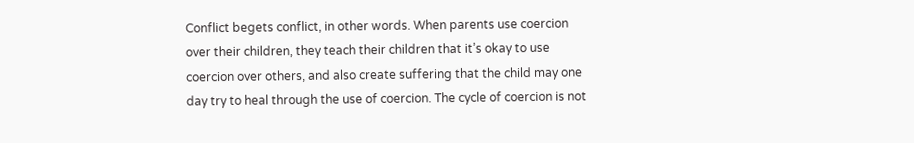Conflict begets conflict, in other words. When parents use coercion over their children, they teach their children that it’s okay to use coercion over others, and also create suffering that the child may one day try to heal through the use of coercion. The cycle of coercion is not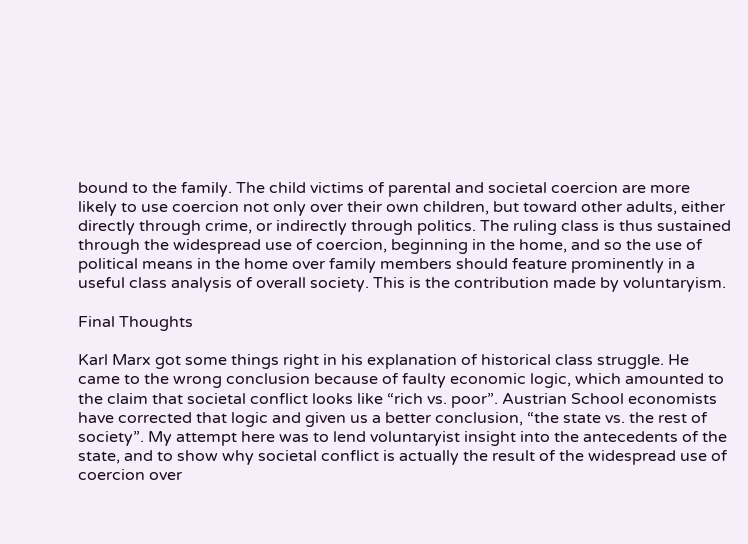bound to the family. The child victims of parental and societal coercion are more likely to use coercion not only over their own children, but toward other adults, either directly through crime, or indirectly through politics. The ruling class is thus sustained through the widespread use of coercion, beginning in the home, and so the use of political means in the home over family members should feature prominently in a useful class analysis of overall society. This is the contribution made by voluntaryism.

Final Thoughts

Karl Marx got some things right in his explanation of historical class struggle. He came to the wrong conclusion because of faulty economic logic, which amounted to the claim that societal conflict looks like “rich vs. poor”. Austrian School economists have corrected that logic and given us a better conclusion, “the state vs. the rest of society”. My attempt here was to lend voluntaryist insight into the antecedents of the state, and to show why societal conflict is actually the result of the widespread use of coercion over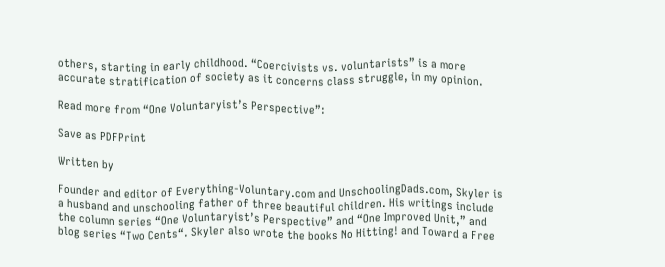others, starting in early childhood. “Coercivists vs. voluntarists” is a more accurate stratification of society as it concerns class struggle, in my opinion.

Read more from “One Voluntaryist’s Perspective”:

Save as PDFPrint

Written by

Founder and editor of Everything-Voluntary.com and UnschoolingDads.com, Skyler is a husband and unschooling father of three beautiful children. His writings include the column series “One Voluntaryist’s Perspective” and “One Improved Unit,” and blog series “Two Cents“. Skyler also wrote the books No Hitting! and Toward a Free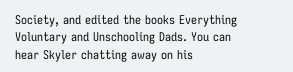Society, and edited the books Everything Voluntary and Unschooling Dads. You can hear Skyler chatting away on his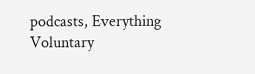podcasts, Everything Voluntary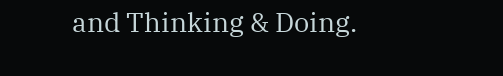and Thinking & Doing.